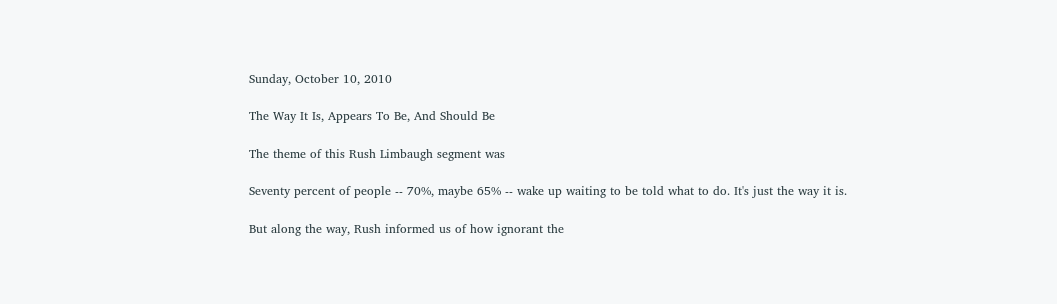Sunday, October 10, 2010

The Way It Is, Appears To Be, And Should Be

The theme of this Rush Limbaugh segment was

Seventy percent of people -- 70%, maybe 65% -- wake up waiting to be told what to do. It's just the way it is.

But along the way, Rush informed us of how ignorant the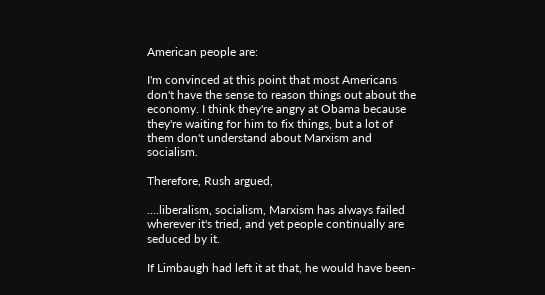American people are:

I'm convinced at this point that most Americans don't have the sense to reason things out about the economy. I think they're angry at Obama because they're waiting for him to fix things, but a lot of them don't understand about Marxism and socialism.

Therefore, Rush argued,

....liberalism, socialism, Marxism has always failed wherever it's tried, and yet people continually are seduced by it.

If Limbaugh had left it at that, he would have been-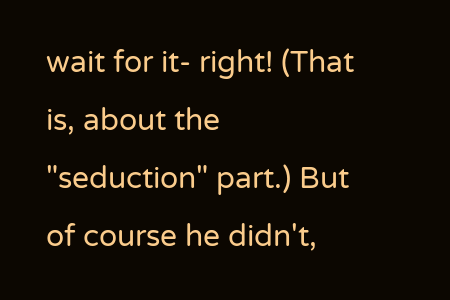wait for it- right! (That is, about the "seduction" part.) But of course he didn't,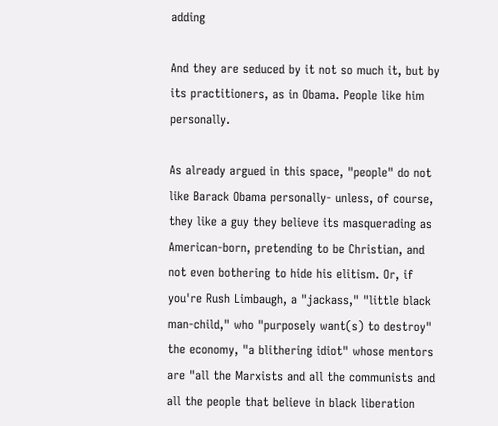adding

And they are seduced by it not so much it, but by its practitioners, as in Obama. People like him personally.

As already argued in this space, "people" do not like Barack Obama personally- unless, of course, they like a guy they believe its masquerading as American-born, pretending to be Christian, and not even bothering to hide his elitism. Or, if you're Rush Limbaugh, a "jackass," "little black man-child," who "purposely want(s) to destroy" the economy, "a blithering idiot" whose mentors are "all the Marxists and all the communists and all the people that believe in black liberation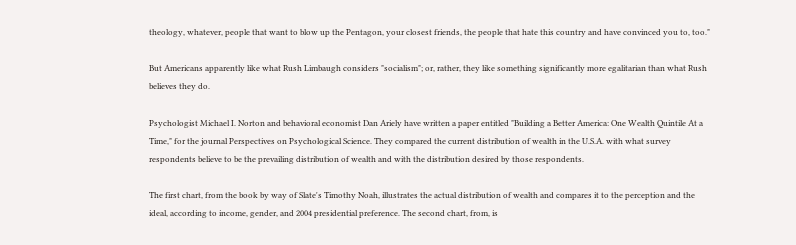theology, whatever, people that want to blow up the Pentagon, your closest friends, the people that hate this country and have convinced you to, too."

But Americans apparently like what Rush Limbaugh considers "socialism"; or, rather, they like something significantly more egalitarian than what Rush believes they do.

Psychologist Michael I. Norton and behavioral economist Dan Ariely have written a paper entitled "Building a Better America: One Wealth Quintile At a Time," for the journal Perspectives on Psychological Science. They compared the current distribution of wealth in the U.S.A. with what survey respondents believe to be the prevailing distribution of wealth and with the distribution desired by those respondents.

The first chart, from the book by way of Slate's Timothy Noah, illustrates the actual distribution of wealth and compares it to the perception and the ideal, according to income, gender, and 2004 presidential preference. The second chart, from, is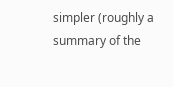simpler (roughly a summary of the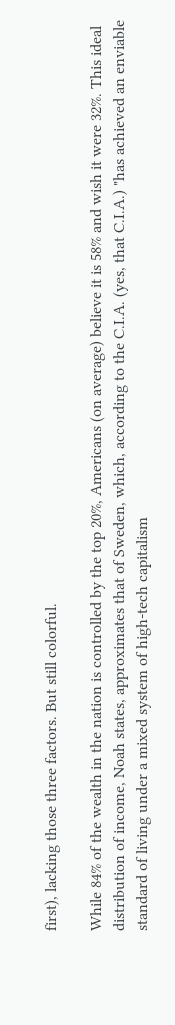first), lacking those three factors. But still colorful.

While 84% of the wealth in the nation is controlled by the top 20%, Americans (on average) believe it is 58% and wish it were 32%. This ideal distribution of income, Noah states, approximates that of Sweden, which, according to the C.I.A. (yes, that C.I.A.) "has achieved an enviable standard of living under a mixed system of high-tech capitalism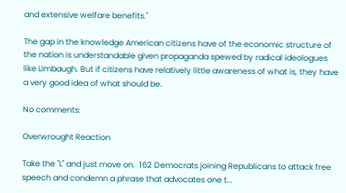and extensive welfare benefits."

The gap in the knowledge American citizens have of the economic structure of the nation is understandable given propaganda spewed by radical ideologues like Limbaugh. But if citizens have relatively little awareness of what is, they have a very good idea of what should be.

No comments:

Overwrought Reaction

Take the "L" and just move on.  162 Democrats joining Republicans to attack free speech and condemn a phrase that advocates one t...